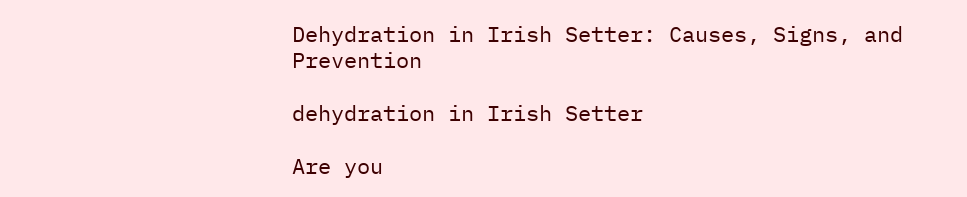Dehydration in Irish Setter: Causes, Signs, and Prevention

dehydration in Irish Setter

Are you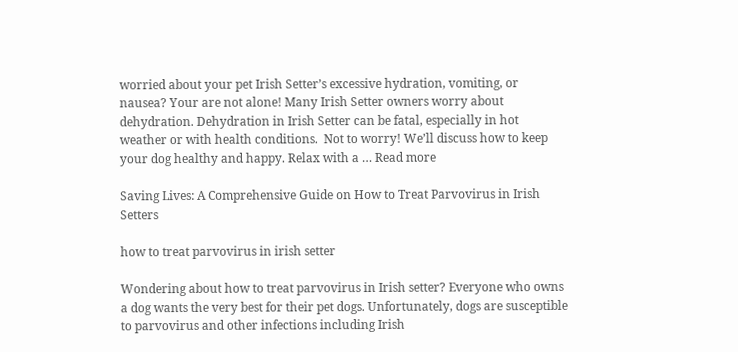worried about your pet Irish Setter’s excessive hydration, vomiting, or nausea? Your are not alone! Many Irish Setter owners worry about dehydration. Dehydration in Irish Setter can be fatal, especially in hot weather or with health conditions.  Not to worry! We’ll discuss how to keep your dog healthy and happy. Relax with a … Read more

Saving Lives: A Comprehensive Guide on How to Treat Parvovirus in Irish Setters

how to treat parvovirus in irish setter

Wondering about how to treat parvovirus in Irish setter? Everyone who owns a dog wants the very best for their pet dogs. Unfortunately, dogs are susceptible to parvovirus and other infections including Irish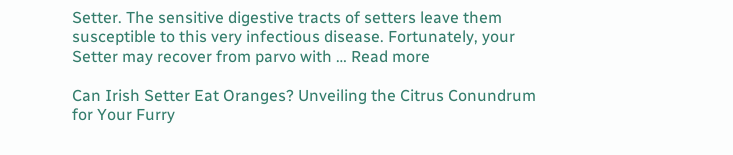Setter. The sensitive digestive tracts of setters leave them susceptible to this very infectious disease. Fortunately, your Setter may recover from parvo with … Read more

Can Irish Setter Eat Oranges? Unveiling the Citrus Conundrum for Your Furry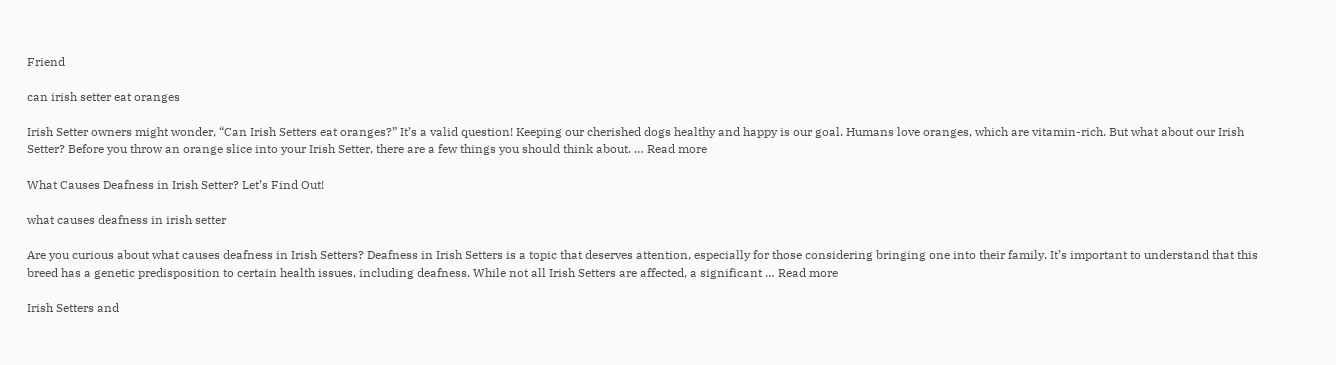Friend

can irish setter eat oranges

Irish Setter owners might wonder, “Can Irish Setters eat oranges?” It’s a valid question! Keeping our cherished dogs healthy and happy is our goal. Humans love oranges, which are vitamin-rich. But what about our Irish Setter? Before you throw an orange slice into your Irish Setter, there are a few things you should think about. … Read more

What Causes Deafness in Irish Setter? Let’s Find Out!

what causes deafness in irish setter

Are you curious about what causes deafness in Irish Setters? Deafness in Irish Setters is a topic that deserves attention, especially for those considering bringing one into their family. It’s important to understand that this breed has a genetic predisposition to certain health issues, including deafness. While not all Irish Setters are affected, a significant … Read more

Irish Setters and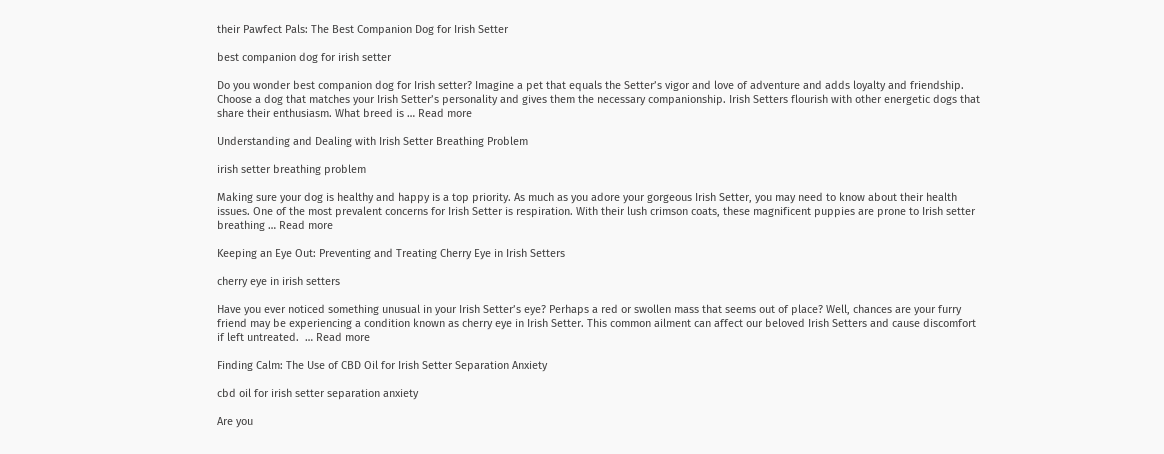their Pawfect Pals: The Best Companion Dog for Irish Setter

best companion dog for irish setter

Do you wonder best companion dog for Irish setter? Imagine a pet that equals the Setter’s vigor and love of adventure and adds loyalty and friendship.  Choose a dog that matches your Irish Setter’s personality and gives them the necessary companionship. Irish Setters flourish with other energetic dogs that share their enthusiasm. What breed is … Read more

Understanding and Dealing with Irish Setter Breathing Problem

irish setter breathing problem

Making sure your dog is healthy and happy is a top priority. As much as you adore your gorgeous Irish Setter, you may need to know about their health issues. One of the most prevalent concerns for Irish Setter is respiration. With their lush crimson coats, these magnificent puppies are prone to Irish setter breathing … Read more

Keeping an Eye Out: Preventing and Treating Cherry Eye in Irish Setters

cherry eye in irish setters

Have you ever noticed something unusual in your Irish Setter’s eye? Perhaps a red or swollen mass that seems out of place? Well, chances are your furry friend may be experiencing a condition known as cherry eye in Irish Setter. This common ailment can affect our beloved Irish Setters and cause discomfort if left untreated.  … Read more

Finding Calm: The Use of CBD Oil for Irish Setter Separation Anxiety

cbd oil for irish setter separation anxiety

Are you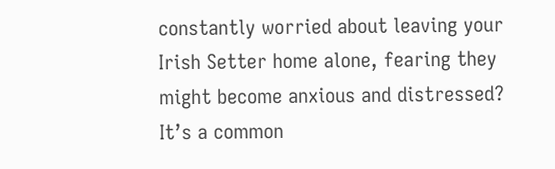constantly worried about leaving your Irish Setter home alone, fearing they might become anxious and distressed? It’s a common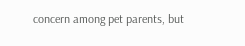concern among pet parents, but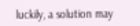luckily, a solution may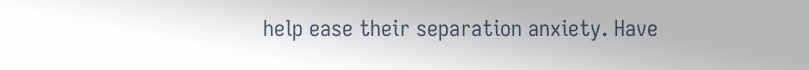help ease their separation anxiety. Have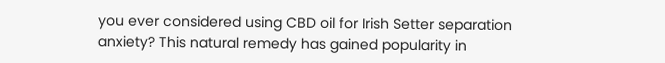you ever considered using CBD oil for Irish Setter separation anxiety? This natural remedy has gained popularity in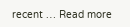recent … Read more